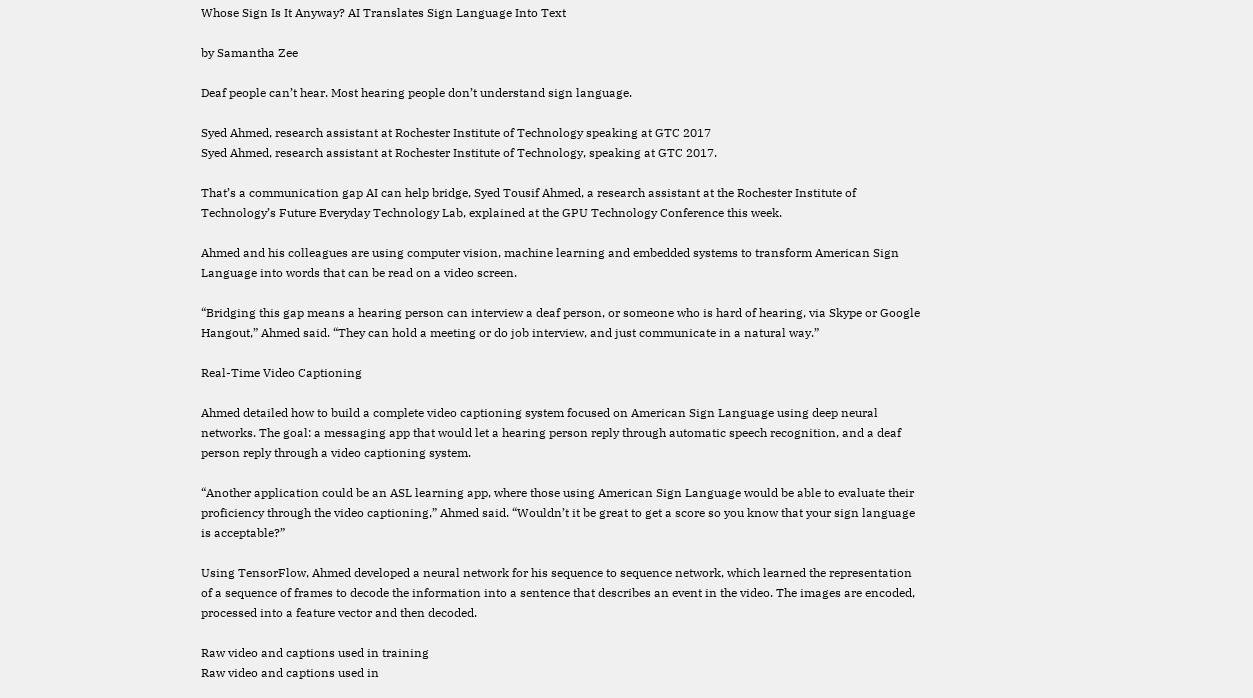Whose Sign Is It Anyway? AI Translates Sign Language Into Text

by Samantha Zee

Deaf people can’t hear. Most hearing people don’t understand sign language.

Syed Ahmed, research assistant at Rochester Institute of Technology speaking at GTC 2017
Syed Ahmed, research assistant at Rochester Institute of Technology, speaking at GTC 2017.

That’s a communication gap AI can help bridge, Syed Tousif Ahmed, a research assistant at the Rochester Institute of Technology’s Future Everyday Technology Lab, explained at the GPU Technology Conference this week.

Ahmed and his colleagues are using computer vision, machine learning and embedded systems to transform American Sign Language into words that can be read on a video screen.

“Bridging this gap means a hearing person can interview a deaf person, or someone who is hard of hearing, via Skype or Google Hangout,” Ahmed said. “They can hold a meeting or do job interview, and just communicate in a natural way.”

Real-Time Video Captioning

Ahmed detailed how to build a complete video captioning system focused on American Sign Language using deep neural networks. The goal: a messaging app that would let a hearing person reply through automatic speech recognition, and a deaf person reply through a video captioning system.

“Another application could be an ASL learning app, where those using American Sign Language would be able to evaluate their proficiency through the video captioning,” Ahmed said. “Wouldn’t it be great to get a score so you know that your sign language is acceptable?”

Using TensorFlow, Ahmed developed a neural network for his sequence to sequence network, which learned the representation of a sequence of frames to decode the information into a sentence that describes an event in the video. The images are encoded, processed into a feature vector and then decoded.

Raw video and captions used in training
Raw video and captions used in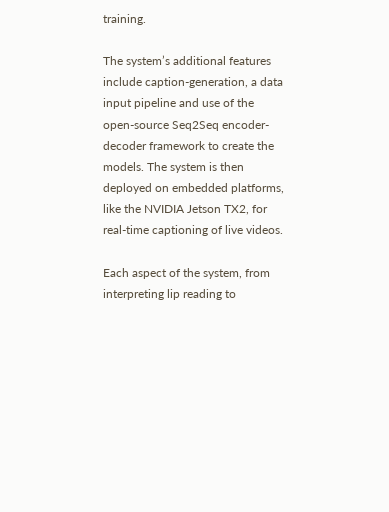training.

The system’s additional features include caption-generation, a data input pipeline and use of the open-source Seq2Seq encoder-decoder framework to create the models. The system is then deployed on embedded platforms, like the NVIDIA Jetson TX2, for real-time captioning of live videos.

Each aspect of the system, from interpreting lip reading to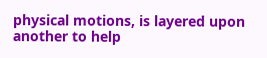physical motions, is layered upon another to help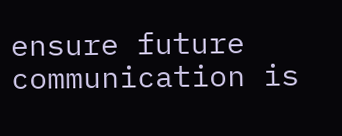ensure future communication is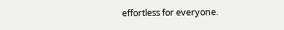effortless for everyone.